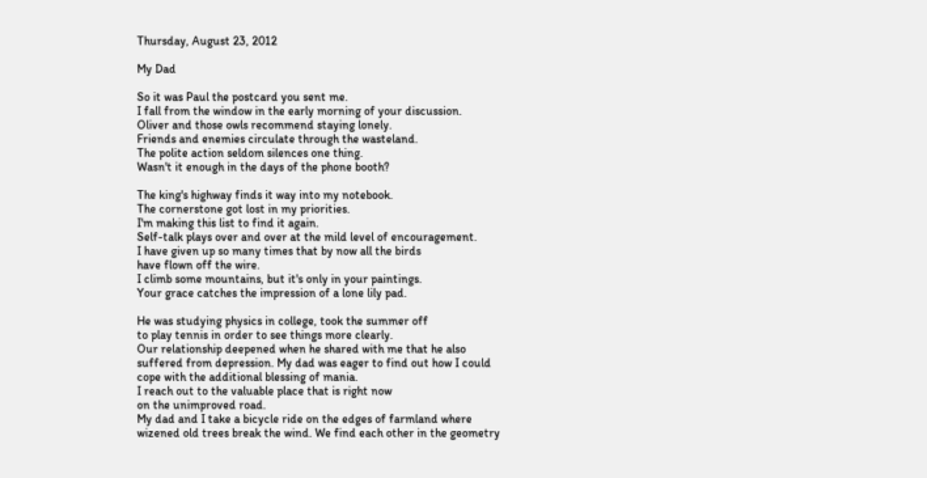Thursday, August 23, 2012

My Dad

So it was Paul the postcard you sent me.
I fall from the window in the early morning of your discussion.
Oliver and those owls recommend staying lonely.
Friends and enemies circulate through the wasteland.
The polite action seldom silences one thing.
Wasn't it enough in the days of the phone booth?

The king's highway finds it way into my notebook.
The cornerstone got lost in my priorities.
I'm making this list to find it again.
Self-talk plays over and over at the mild level of encouragement.
I have given up so many times that by now all the birds
have flown off the wire.
I climb some mountains, but it's only in your paintings.
Your grace catches the impression of a lone lily pad.

He was studying physics in college, took the summer off
to play tennis in order to see things more clearly.
Our relationship deepened when he shared with me that he also
suffered from depression. My dad was eager to find out how I could
cope with the additional blessing of mania.
I reach out to the valuable place that is right now
on the unimproved road.
My dad and I take a bicycle ride on the edges of farmland where
wizened old trees break the wind. We find each other in the geometry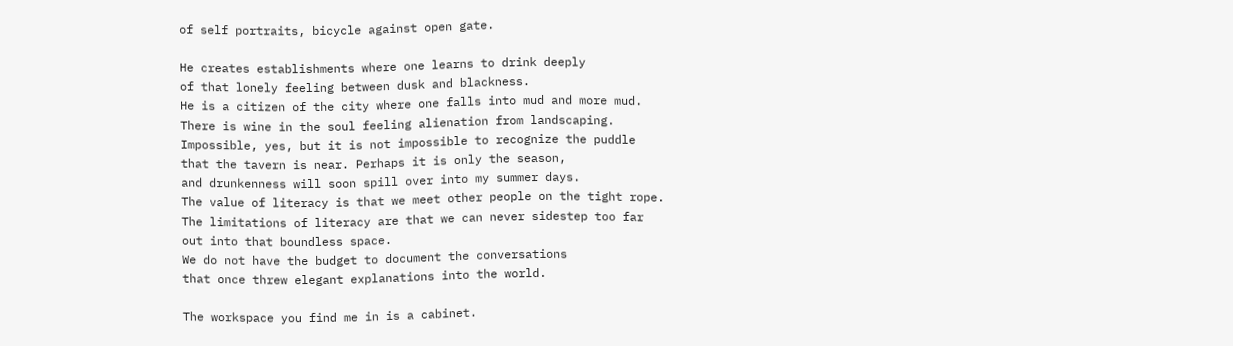of self portraits, bicycle against open gate.

He creates establishments where one learns to drink deeply
of that lonely feeling between dusk and blackness.
He is a citizen of the city where one falls into mud and more mud.
There is wine in the soul feeling alienation from landscaping.
Impossible, yes, but it is not impossible to recognize the puddle
that the tavern is near. Perhaps it is only the season,
and drunkenness will soon spill over into my summer days.
The value of literacy is that we meet other people on the tight rope.
The limitations of literacy are that we can never sidestep too far
out into that boundless space.
We do not have the budget to document the conversations
that once threw elegant explanations into the world.

The workspace you find me in is a cabinet.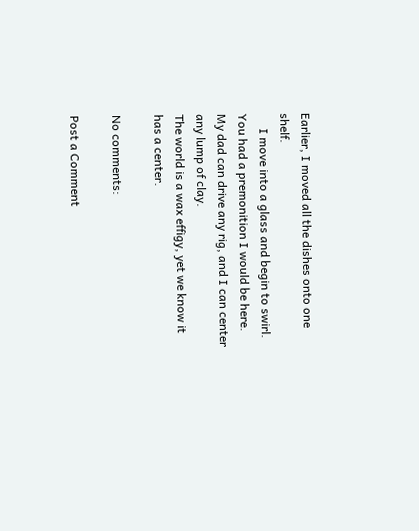Earlier, I moved all the dishes onto one shelf.
     I move into a glass and begin to swirl.
You had a premonition I would be here.
My dad can drive any rig, and I can center any lump of clay.
The world is a wax effigy, yet we know it has a center.

No comments:

Post a Comment